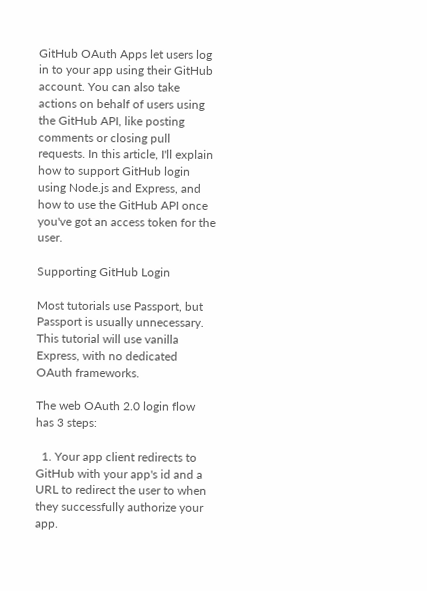GitHub OAuth Apps let users log in to your app using their GitHub account. You can also take actions on behalf of users using the GitHub API, like posting comments or closing pull requests. In this article, I'll explain how to support GitHub login using Node.js and Express, and how to use the GitHub API once you've got an access token for the user.

Supporting GitHub Login

Most tutorials use Passport, but Passport is usually unnecessary. This tutorial will use vanilla Express, with no dedicated OAuth frameworks.

The web OAuth 2.0 login flow has 3 steps:

  1. Your app client redirects to GitHub with your app's id and a URL to redirect the user to when they successfully authorize your app.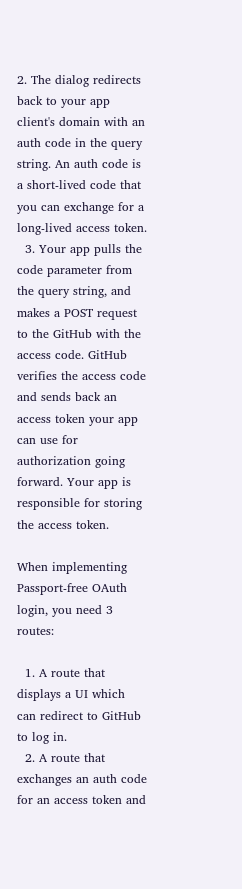2. The dialog redirects back to your app client's domain with an auth code in the query string. An auth code is a short-lived code that you can exchange for a long-lived access token.
  3. Your app pulls the code parameter from the query string, and makes a POST request to the GitHub with the access code. GitHub verifies the access code and sends back an access token your app can use for authorization going forward. Your app is responsible for storing the access token.

When implementing Passport-free OAuth login, you need 3 routes:

  1. A route that displays a UI which can redirect to GitHub to log in.
  2. A route that exchanges an auth code for an access token and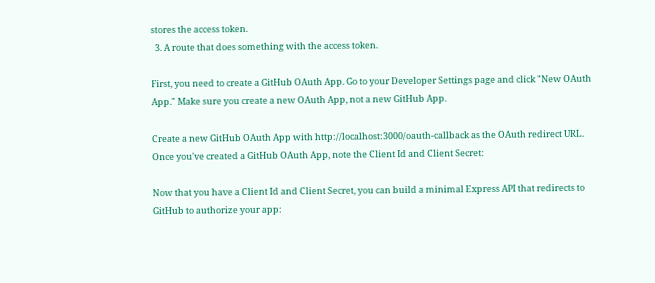stores the access token.
  3. A route that does something with the access token.

First, you need to create a GitHub OAuth App. Go to your Developer Settings page and click "New OAuth App." Make sure you create a new OAuth App, not a new GitHub App.

Create a new GitHub OAuth App with http://localhost:3000/oauth-callback as the OAuth redirect URL. Once you've created a GitHub OAuth App, note the Client Id and Client Secret:

Now that you have a Client Id and Client Secret, you can build a minimal Express API that redirects to GitHub to authorize your app: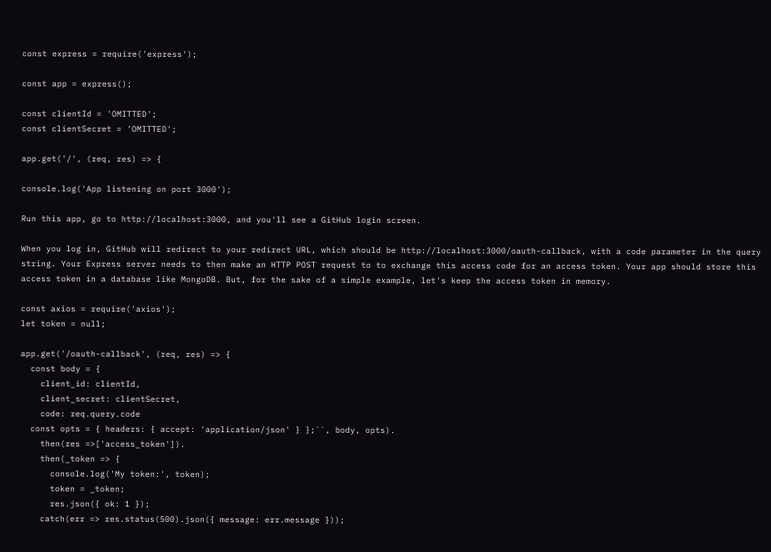const express = require('express');

const app = express();

const clientId = 'OMITTED';
const clientSecret = 'OMITTED';

app.get('/', (req, res) => {

console.log('App listening on port 3000');

Run this app, go to http://localhost:3000, and you'll see a GitHub login screen.

When you log in, GitHub will redirect to your redirect URL, which should be http://localhost:3000/oauth-callback, with a code parameter in the query string. Your Express server needs to then make an HTTP POST request to to exchange this access code for an access token. Your app should store this access token in a database like MongoDB. But, for the sake of a simple example, let's keep the access token in memory.

const axios = require('axios');
let token = null;

app.get('/oauth-callback', (req, res) => {
  const body = {
    client_id: clientId,
    client_secret: clientSecret,
    code: req.query.code
  const opts = { headers: { accept: 'application/json' } };``, body, opts).
    then(res =>['access_token']).
    then(_token => {
      console.log('My token:', token);
      token = _token;
      res.json({ ok: 1 });
    catch(err => res.status(500).json({ message: err.message }));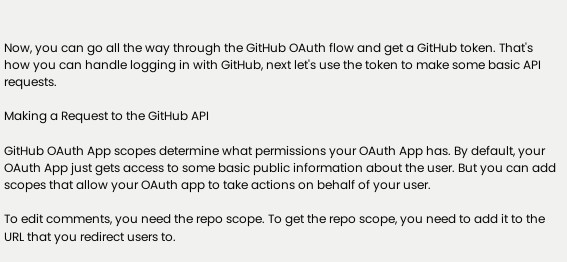Now, you can go all the way through the GitHub OAuth flow and get a GitHub token. That's how you can handle logging in with GitHub, next let's use the token to make some basic API requests.

Making a Request to the GitHub API

GitHub OAuth App scopes determine what permissions your OAuth App has. By default, your OAuth App just gets access to some basic public information about the user. But you can add scopes that allow your OAuth app to take actions on behalf of your user.

To edit comments, you need the repo scope. To get the repo scope, you need to add it to the URL that you redirect users to.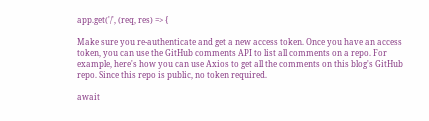app.get('/', (req, res) => {

Make sure you re-authenticate and get a new access token. Once you have an access token, you can use the GitHub comments API to list all comments on a repo. For example, here's how you can use Axios to get all the comments on this blog's GitHub repo. Since this repo is public, no token required.

await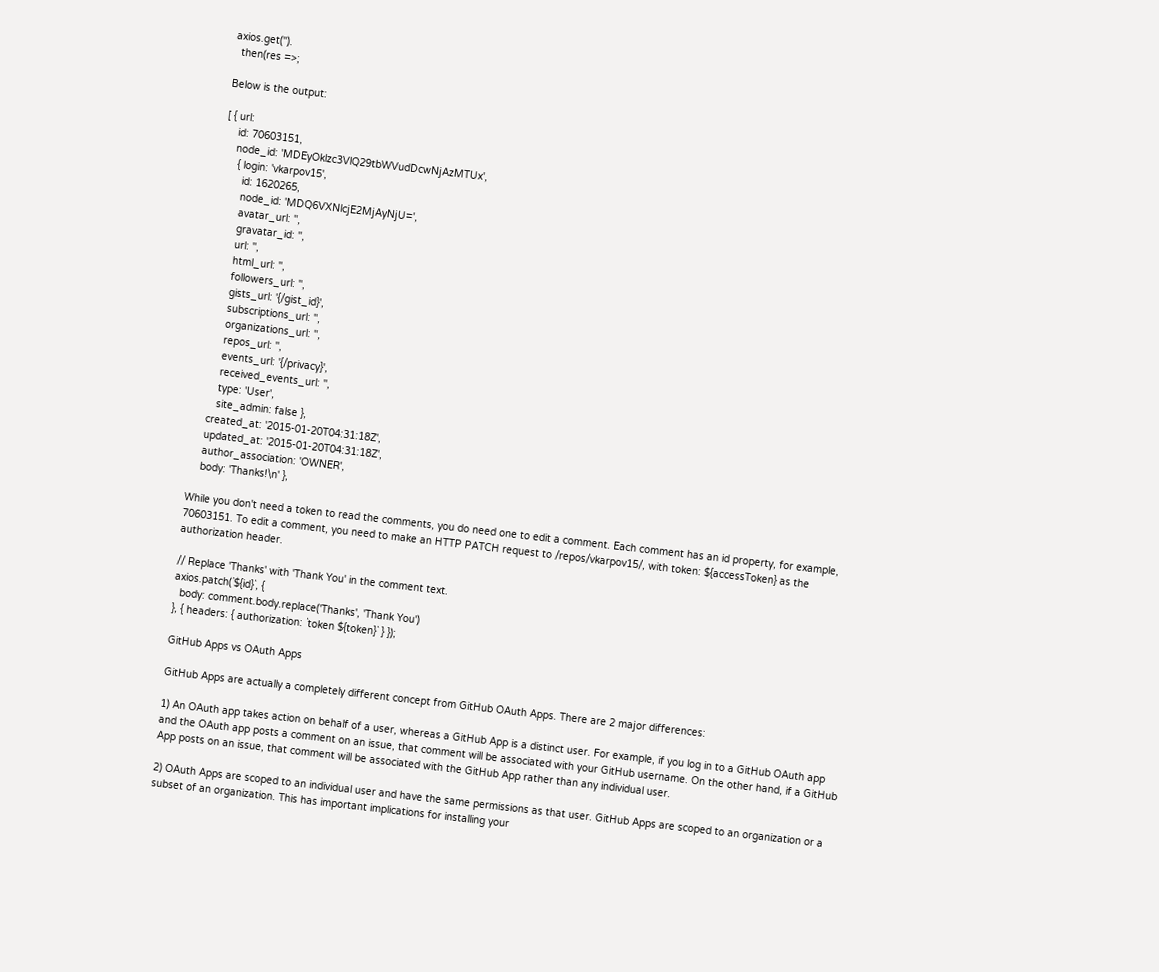axios.get('').
  then(res =>;

Below is the output:

[ { url:
    id: 70603151,
    node_id: 'MDEyOklzc3VlQ29tbWVudDcwNjAzMTUx',
     { login: 'vkarpov15',
       id: 1620265,
       node_id: 'MDQ6VXNlcjE2MjAyNjU=',
       avatar_url: '',
       gravatar_id: '',
       url: '',
       html_url: '',
       followers_url: '',
       gists_url: '{/gist_id}',
       subscriptions_url: '',
       organizations_url: '',
       repos_url: '',
       events_url: '{/privacy}',
       received_events_url: '',
       type: 'User',
       site_admin: false },
    created_at: '2015-01-20T04:31:18Z',
    updated_at: '2015-01-20T04:31:18Z',
    author_association: 'OWNER',
    body: 'Thanks!\n' },

While you don't need a token to read the comments, you do need one to edit a comment. Each comment has an id property, for example, 70603151. To edit a comment, you need to make an HTTP PATCH request to /repos/vkarpov15/, with token: ${accessToken} as the authorization header.

// Replace 'Thanks' with 'Thank You' in the comment text.
axios.patch(`${id}`, {
  body: comment.body.replace('Thanks', 'Thank You')
}, { headers: { authorization: `token ${token}` } });

GitHub Apps vs OAuth Apps

GitHub Apps are actually a completely different concept from GitHub OAuth Apps. There are 2 major differences:

1) An OAuth app takes action on behalf of a user, whereas a GitHub App is a distinct user. For example, if you log in to a GitHub OAuth app and the OAuth app posts a comment on an issue, that comment will be associated with your GitHub username. On the other hand, if a GitHub App posts on an issue, that comment will be associated with the GitHub App rather than any individual user.

2) OAuth Apps are scoped to an individual user and have the same permissions as that user. GitHub Apps are scoped to an organization or a subset of an organization. This has important implications for installing your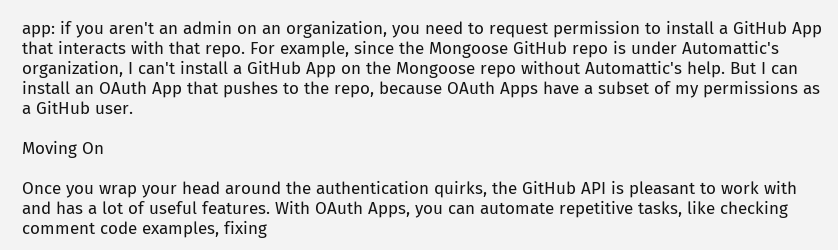app: if you aren't an admin on an organization, you need to request permission to install a GitHub App that interacts with that repo. For example, since the Mongoose GitHub repo is under Automattic's organization, I can't install a GitHub App on the Mongoose repo without Automattic's help. But I can install an OAuth App that pushes to the repo, because OAuth Apps have a subset of my permissions as a GitHub user.

Moving On

Once you wrap your head around the authentication quirks, the GitHub API is pleasant to work with and has a lot of useful features. With OAuth Apps, you can automate repetitive tasks, like checking comment code examples, fixing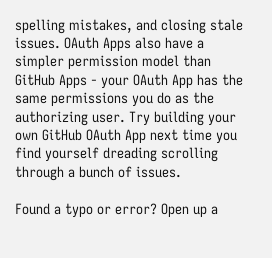spelling mistakes, and closing stale issues. OAuth Apps also have a simpler permission model than GitHub Apps - your OAuth App has the same permissions you do as the authorizing user. Try building your own GitHub OAuth App next time you find yourself dreading scrolling through a bunch of issues.

Found a typo or error? Open up a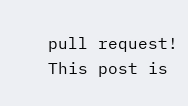pull request! This post is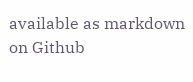available as markdown on Github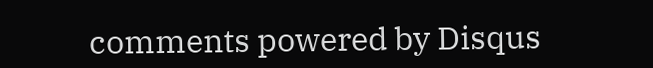comments powered by Disqus